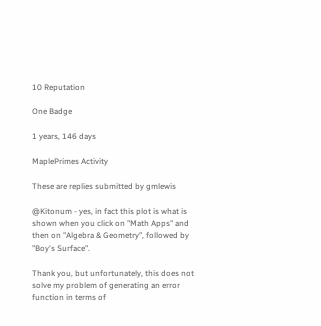10 Reputation

One Badge

1 years, 146 days

MaplePrimes Activity

These are replies submitted by gmlewis

@Kitonum - yes, in fact this plot is what is shown when you click on "Math Apps" and then on "Algebra & Geometry", followed by "Boy's Surface".

Thank you, but unfortunately, this does not solve my problem of generating an error function in terms of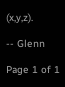(x,y,z).

-- Glenn

Page 1 of 1